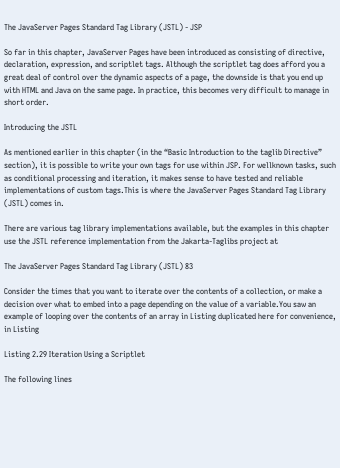The JavaServer Pages Standard Tag Library (JSTL) - JSP

So far in this chapter, JavaServer Pages have been introduced as consisting of directive, declaration, expression, and scriptlet tags. Although the scriptlet tag does afford you a great deal of control over the dynamic aspects of a page, the downside is that you end up with HTML and Java on the same page. In practice, this becomes very difficult to manage in short order.

Introducing the JSTL

As mentioned earlier in this chapter (in the “Basic Introduction to the taglib Directive” section), it is possible to write your own tags for use within JSP. For wellknown tasks, such as conditional processing and iteration, it makes sense to have tested and reliable implementations of custom tags.This is where the JavaServer Pages Standard Tag Library (JSTL) comes in.

There are various tag library implementations available, but the examples in this chapter use the JSTL reference implementation from the Jakarta-Taglibs project at

The JavaServer Pages Standard Tag Library (JSTL) 83

Consider the times that you want to iterate over the contents of a collection, or make a decision over what to embed into a page depending on the value of a variable.You saw an example of looping over the contents of an array in Listing duplicated here for convenience, in Listing

Listing 2.29 Iteration Using a Scriptlet

The following lines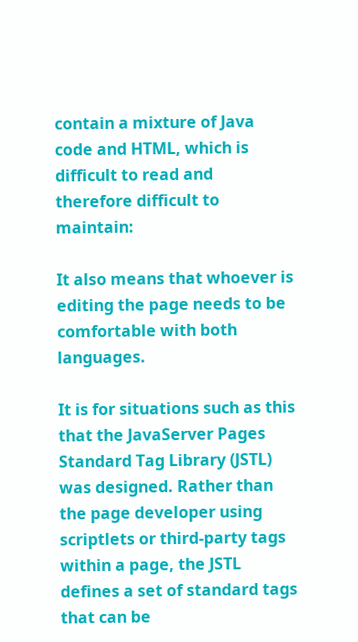contain a mixture of Java code and HTML, which is difficult to read and therefore difficult to maintain:

It also means that whoever is editing the page needs to be comfortable with both languages.

It is for situations such as this that the JavaServer Pages Standard Tag Library (JSTL) was designed. Rather than the page developer using scriptlets or third-party tags within a page, the JSTL defines a set of standard tags that can be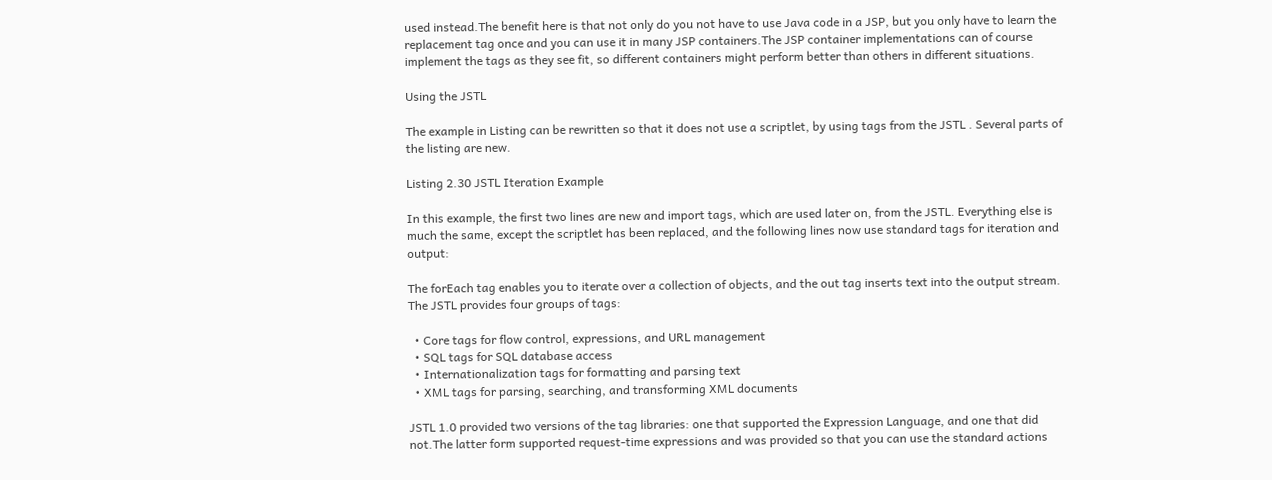used instead.The benefit here is that not only do you not have to use Java code in a JSP, but you only have to learn the replacement tag once and you can use it in many JSP containers.The JSP container implementations can of course implement the tags as they see fit, so different containers might perform better than others in different situations.

Using the JSTL

The example in Listing can be rewritten so that it does not use a scriptlet, by using tags from the JSTL . Several parts of the listing are new.

Listing 2.30 JSTL Iteration Example

In this example, the first two lines are new and import tags, which are used later on, from the JSTL. Everything else is much the same, except the scriptlet has been replaced, and the following lines now use standard tags for iteration and output:

The forEach tag enables you to iterate over a collection of objects, and the out tag inserts text into the output stream. The JSTL provides four groups of tags:

  • Core tags for flow control, expressions, and URL management
  • SQL tags for SQL database access
  • Internationalization tags for formatting and parsing text
  • XML tags for parsing, searching, and transforming XML documents

JSTL 1.0 provided two versions of the tag libraries: one that supported the Expression Language, and one that did not.The latter form supported request-time expressions and was provided so that you can use the standard actions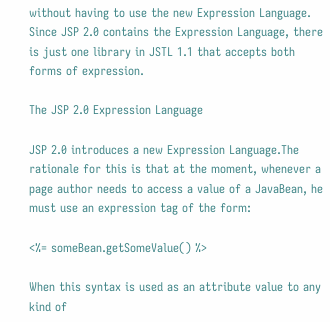without having to use the new Expression Language. Since JSP 2.0 contains the Expression Language, there is just one library in JSTL 1.1 that accepts both forms of expression.

The JSP 2.0 Expression Language

JSP 2.0 introduces a new Expression Language.The rationale for this is that at the moment, whenever a page author needs to access a value of a JavaBean, he must use an expression tag of the form:

<%= someBean.getSomeValue() %>

When this syntax is used as an attribute value to any kind of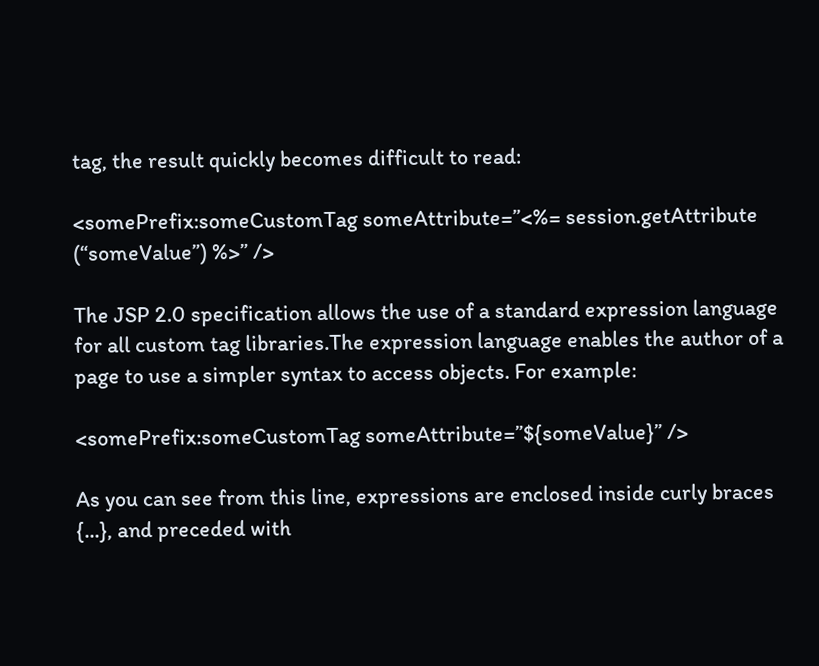tag, the result quickly becomes difficult to read:

<somePrefix:someCustomTag someAttribute=”<%= session.getAttribute (“someValue”) %>” />

The JSP 2.0 specification allows the use of a standard expression language for all custom tag libraries.The expression language enables the author of a page to use a simpler syntax to access objects. For example:

<somePrefix:someCustomTag someAttribute=”${someValue}” />

As you can see from this line, expressions are enclosed inside curly braces {...}, and preceded with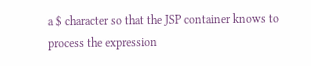a $ character so that the JSP container knows to process the expression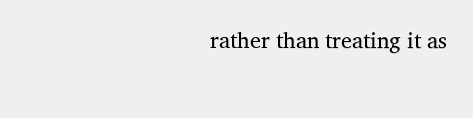rather than treating it as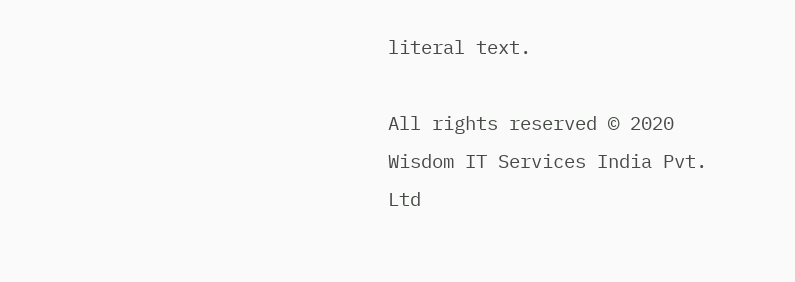literal text.

All rights reserved © 2020 Wisdom IT Services India Pvt. Ltd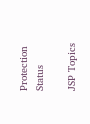Protection Status

JSP Topics